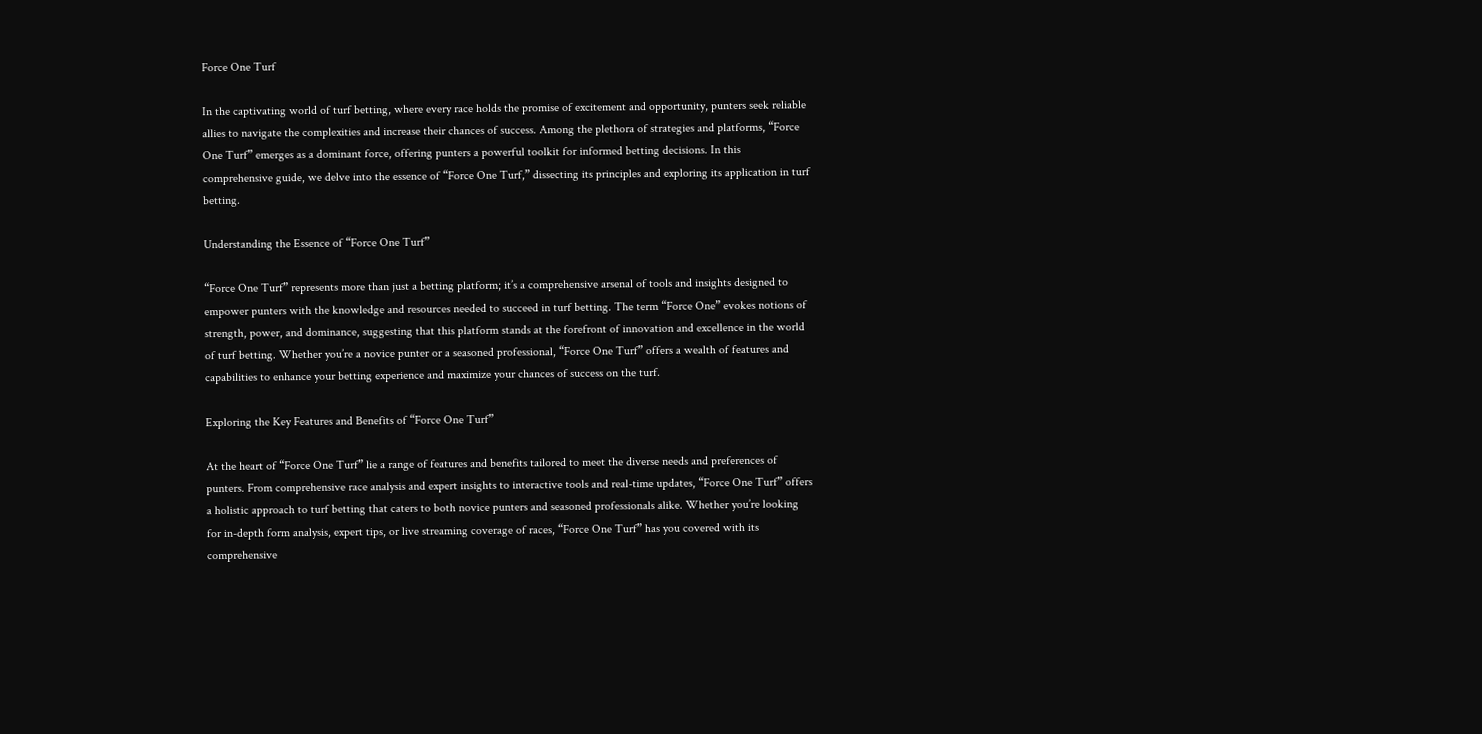Force One Turf

In the captivating world of turf betting, where every race holds the promise of excitement and opportunity, punters seek reliable allies to navigate the complexities and increase their chances of success. Among the plethora of strategies and platforms, “Force One Turf” emerges as a dominant force, offering punters a powerful toolkit for informed betting decisions. In this comprehensive guide, we delve into the essence of “Force One Turf,” dissecting its principles and exploring its application in turf betting.

Understanding the Essence of “Force One Turf”

“Force One Turf” represents more than just a betting platform; it’s a comprehensive arsenal of tools and insights designed to empower punters with the knowledge and resources needed to succeed in turf betting. The term “Force One” evokes notions of strength, power, and dominance, suggesting that this platform stands at the forefront of innovation and excellence in the world of turf betting. Whether you’re a novice punter or a seasoned professional, “Force One Turf” offers a wealth of features and capabilities to enhance your betting experience and maximize your chances of success on the turf.

Exploring the Key Features and Benefits of “Force One Turf”

At the heart of “Force One Turf” lie a range of features and benefits tailored to meet the diverse needs and preferences of punters. From comprehensive race analysis and expert insights to interactive tools and real-time updates, “Force One Turf” offers a holistic approach to turf betting that caters to both novice punters and seasoned professionals alike. Whether you’re looking for in-depth form analysis, expert tips, or live streaming coverage of races, “Force One Turf” has you covered with its comprehensive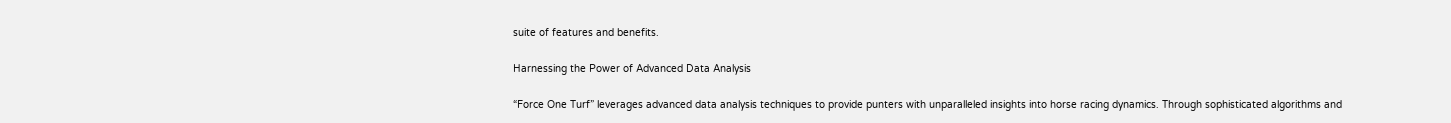suite of features and benefits.

Harnessing the Power of Advanced Data Analysis

“Force One Turf” leverages advanced data analysis techniques to provide punters with unparalleled insights into horse racing dynamics. Through sophisticated algorithms and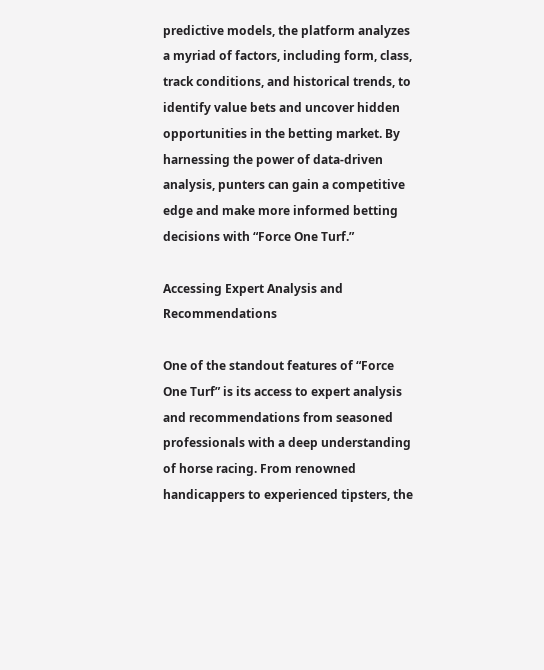predictive models, the platform analyzes a myriad of factors, including form, class, track conditions, and historical trends, to identify value bets and uncover hidden opportunities in the betting market. By harnessing the power of data-driven analysis, punters can gain a competitive edge and make more informed betting decisions with “Force One Turf.”

Accessing Expert Analysis and Recommendations

One of the standout features of “Force One Turf” is its access to expert analysis and recommendations from seasoned professionals with a deep understanding of horse racing. From renowned handicappers to experienced tipsters, the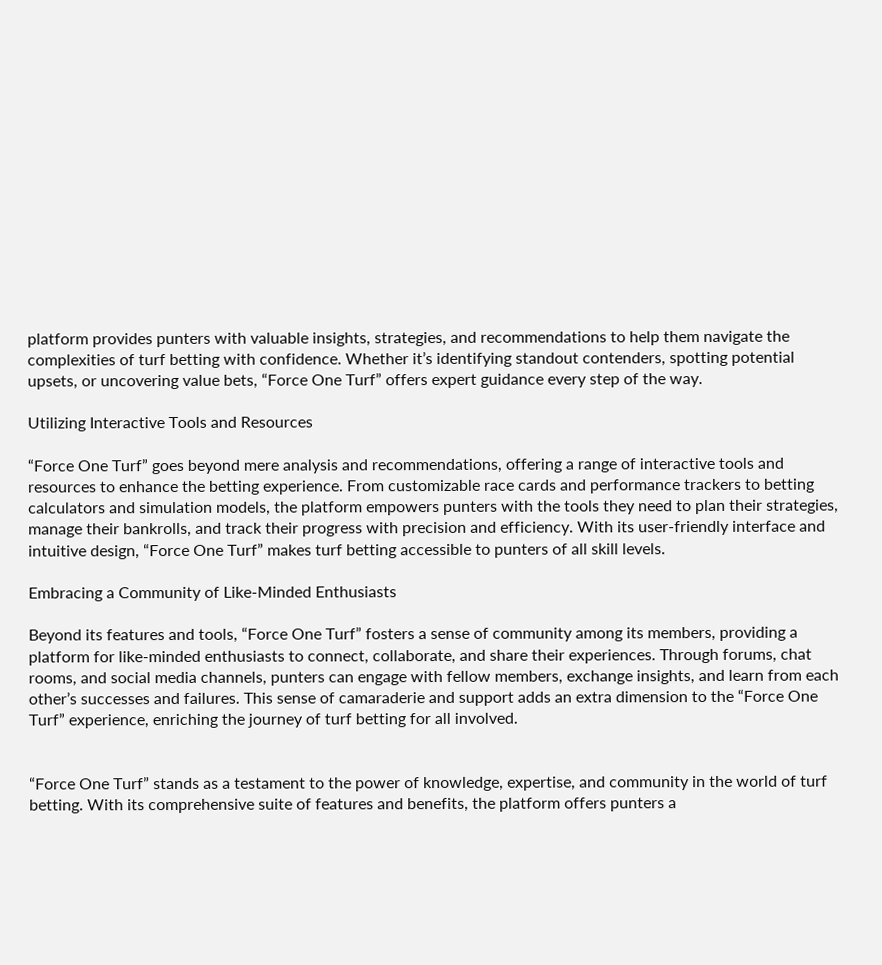platform provides punters with valuable insights, strategies, and recommendations to help them navigate the complexities of turf betting with confidence. Whether it’s identifying standout contenders, spotting potential upsets, or uncovering value bets, “Force One Turf” offers expert guidance every step of the way.

Utilizing Interactive Tools and Resources

“Force One Turf” goes beyond mere analysis and recommendations, offering a range of interactive tools and resources to enhance the betting experience. From customizable race cards and performance trackers to betting calculators and simulation models, the platform empowers punters with the tools they need to plan their strategies, manage their bankrolls, and track their progress with precision and efficiency. With its user-friendly interface and intuitive design, “Force One Turf” makes turf betting accessible to punters of all skill levels.

Embracing a Community of Like-Minded Enthusiasts

Beyond its features and tools, “Force One Turf” fosters a sense of community among its members, providing a platform for like-minded enthusiasts to connect, collaborate, and share their experiences. Through forums, chat rooms, and social media channels, punters can engage with fellow members, exchange insights, and learn from each other’s successes and failures. This sense of camaraderie and support adds an extra dimension to the “Force One Turf” experience, enriching the journey of turf betting for all involved.


“Force One Turf” stands as a testament to the power of knowledge, expertise, and community in the world of turf betting. With its comprehensive suite of features and benefits, the platform offers punters a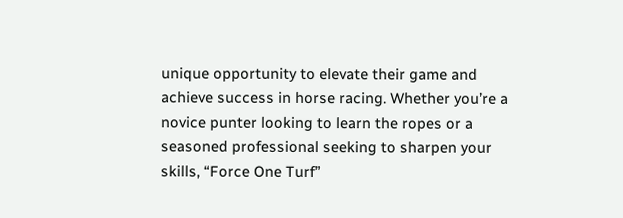unique opportunity to elevate their game and achieve success in horse racing. Whether you’re a novice punter looking to learn the ropes or a seasoned professional seeking to sharpen your skills, “Force One Turf”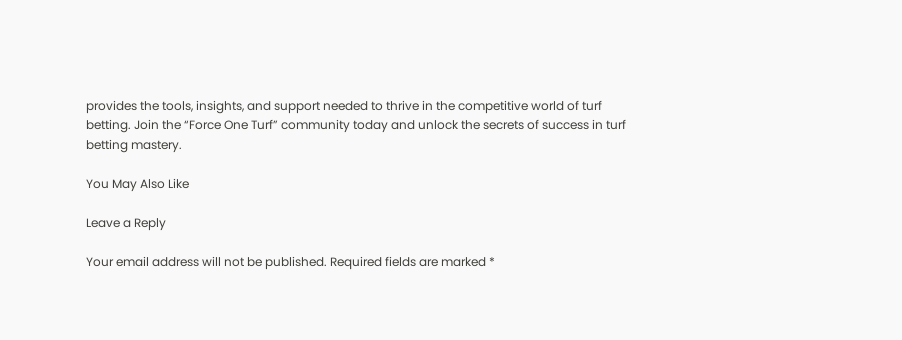provides the tools, insights, and support needed to thrive in the competitive world of turf betting. Join the “Force One Turf” community today and unlock the secrets of success in turf betting mastery.

You May Also Like

Leave a Reply

Your email address will not be published. Required fields are marked *